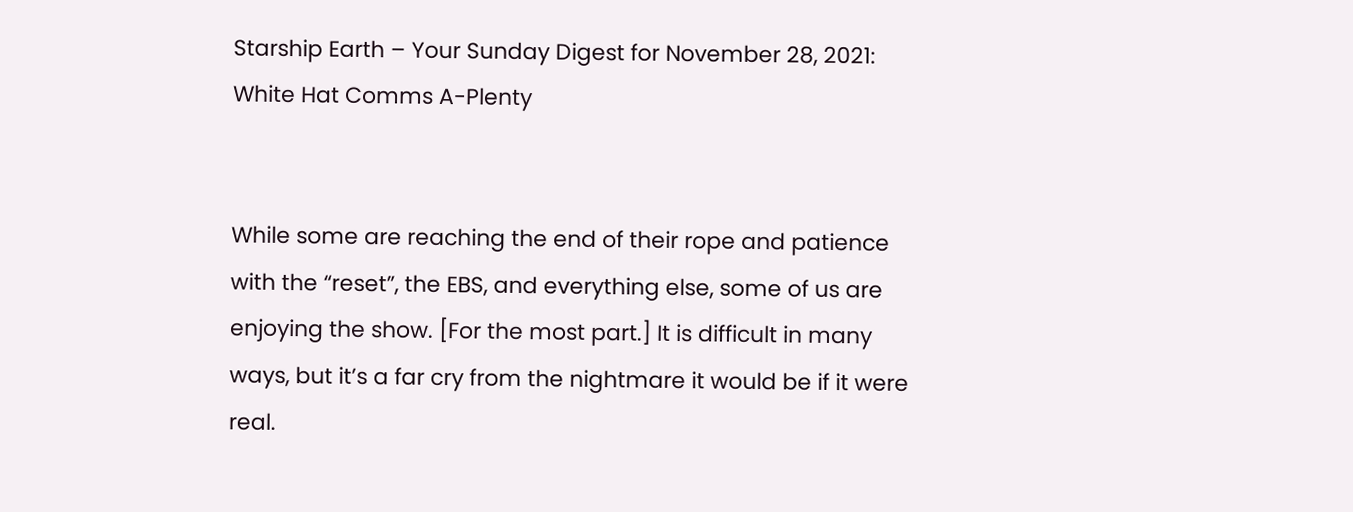Starship Earth – Your Sunday Digest for November 28, 2021: White Hat Comms A-Plenty


While some are reaching the end of their rope and patience with the “reset”, the EBS, and everything else, some of us are enjoying the show. [For the most part.] It is difficult in many ways, but it’s a far cry from the nightmare it would be if it were real.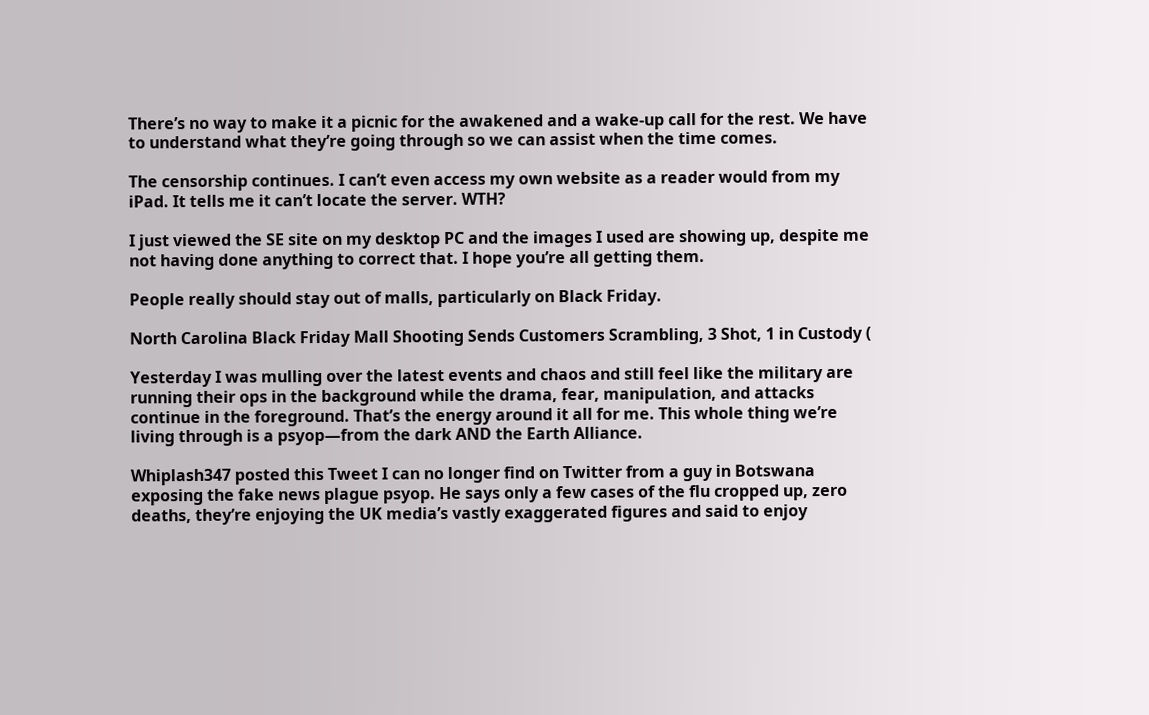There’s no way to make it a picnic for the awakened and a wake-up call for the rest. We have to understand what they’re going through so we can assist when the time comes.

The censorship continues. I can’t even access my own website as a reader would from my iPad. It tells me it can’t locate the server. WTH?

I just viewed the SE site on my desktop PC and the images I used are showing up, despite me not having done anything to correct that. I hope you’re all getting them.

People really should stay out of malls, particularly on Black Friday.

North Carolina Black Friday Mall Shooting Sends Customers Scrambling, 3 Shot, 1 in Custody (

Yesterday I was mulling over the latest events and chaos and still feel like the military are running their ops in the background while the drama, fear, manipulation, and attacks continue in the foreground. That’s the energy around it all for me. This whole thing we’re living through is a psyop—from the dark AND the Earth Alliance.

Whiplash347 posted this Tweet I can no longer find on Twitter from a guy in Botswana exposing the fake news plague psyop. He says only a few cases of the flu cropped up, zero deaths, they’re enjoying the UK media’s vastly exaggerated figures and said to enjoy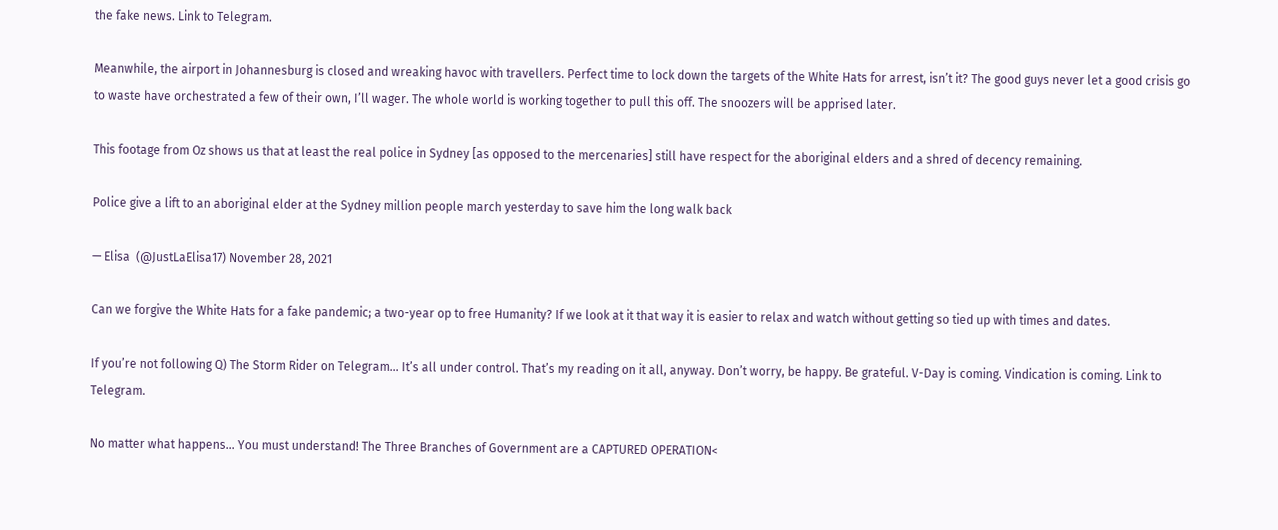the fake news. Link to Telegram.

Meanwhile, the airport in Johannesburg is closed and wreaking havoc with travellers. Perfect time to lock down the targets of the White Hats for arrest, isn’t it? The good guys never let a good crisis go to waste have orchestrated a few of their own, I’ll wager. The whole world is working together to pull this off. The snoozers will be apprised later.

This footage from Oz shows us that at least the real police in Sydney [as opposed to the mercenaries] still have respect for the aboriginal elders and a shred of decency remaining.

Police give a lift to an aboriginal elder at the Sydney million people march yesterday to save him the long walk back

— Elisa  (@JustLaElisa17) November 28, 2021

Can we forgive the White Hats for a fake pandemic; a two-year op to free Humanity? If we look at it that way it is easier to relax and watch without getting so tied up with times and dates.

If you’re not following Q) The Storm Rider on Telegram… It’s all under control. That’s my reading on it all, anyway. Don’t worry, be happy. Be grateful. V-Day is coming. Vindication is coming. Link to Telegram.

No matter what happens… You must understand! The Three Branches of Government are a CAPTURED OPERATION<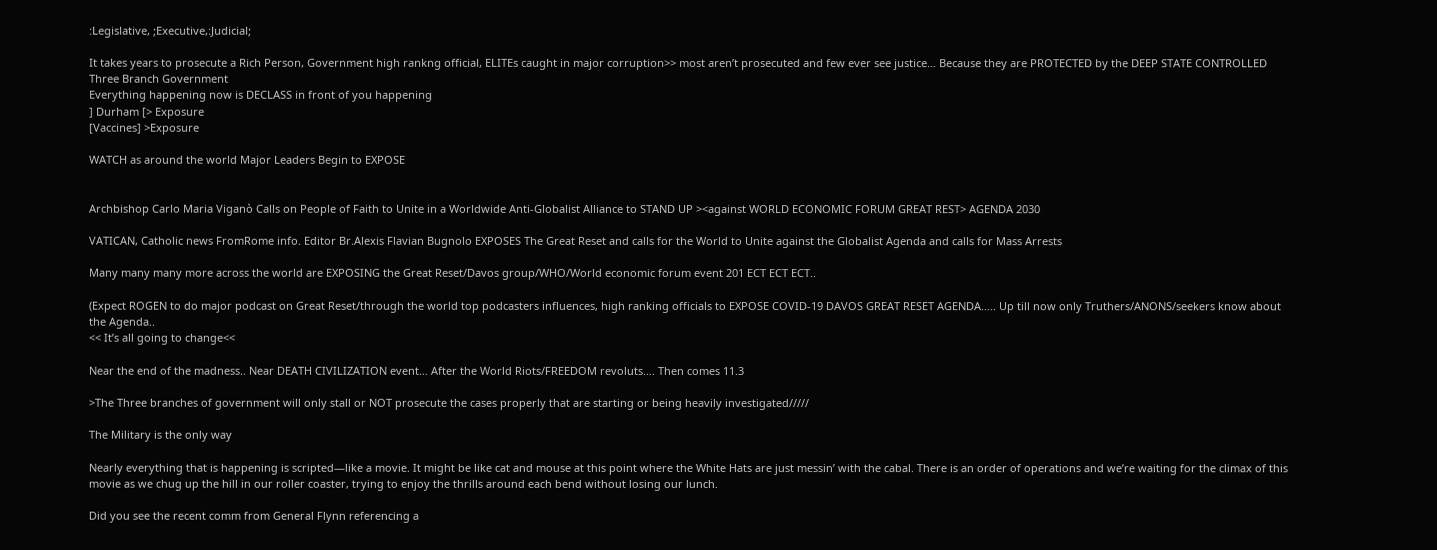:Legislative, ;Executive,:Judicial;

It takes years to prosecute a Rich Person, Government high rankng official, ELITEs caught in major corruption>> most aren’t prosecuted and few ever see justice… Because they are PROTECTED by the DEEP STATE CONTROLLED Three Branch Government
Everything happening now is DECLASS in front of you happening
] Durham [> Exposure
[Vaccines] >Exposure

WATCH as around the world Major Leaders Begin to EXPOSE


Archbishop Carlo Maria Viganò Calls on People of Faith to Unite in a Worldwide Anti-Globalist Alliance to STAND UP ><against WORLD ECONOMIC FORUM GREAT REST> AGENDA 2030

VATICAN, Catholic news FromRome info. Editor Br.Alexis Flavian Bugnolo EXPOSES The Great Reset and calls for the World to Unite against the Globalist Agenda and calls for Mass Arrests

Many many many more across the world are EXPOSING the Great Reset/Davos group/WHO/World economic forum event 201 ECT ECT ECT..

(Expect ROGEN to do major podcast on Great Reset/through the world top podcasters influences, high ranking officials to EXPOSE COVID-19 DAVOS GREAT RESET AGENDA….. Up till now only Truthers/ANONS/seekers know about the Agenda..
<< It’s all going to change<<

Near the end of the madness.. Near DEATH CIVILIZATION event… After the World Riots/FREEDOM revoluts…. Then comes 11.3

>The Three branches of government will only stall or NOT prosecute the cases properly that are starting or being heavily investigated/////

The Military is the only way

Nearly everything that is happening is scripted—like a movie. It might be like cat and mouse at this point where the White Hats are just messin’ with the cabal. There is an order of operations and we’re waiting for the climax of this movie as we chug up the hill in our roller coaster, trying to enjoy the thrills around each bend without losing our lunch.

Did you see the recent comm from General Flynn referencing a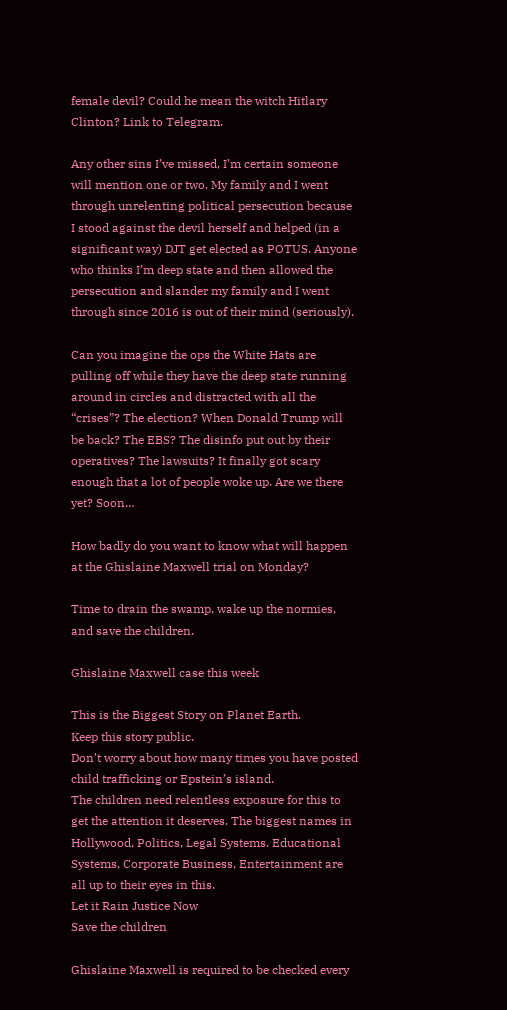female devil? Could he mean the witch Hitlary Clinton? Link to Telegram.

Any other sins I’ve missed, I’m certain someone will mention one or two. My family and I went through unrelenting political persecution because I stood against the devil herself and helped (in a significant way) DJT get elected as POTUS. Anyone who thinks I’m deep state and then allowed the persecution and slander my family and I went through since 2016 is out of their mind (seriously).

Can you imagine the ops the White Hats are pulling off while they have the deep state running around in circles and distracted with all the “crises”? The election? When Donald Trump will be back? The EBS? The disinfo put out by their operatives? The lawsuits? It finally got scary enough that a lot of people woke up. Are we there yet? Soon…

How badly do you want to know what will happen at the Ghislaine Maxwell trial on Monday?

Time to drain the swamp, wake up the normies, and save the children.

Ghislaine Maxwell case this week

This is the Biggest Story on Planet Earth.
Keep this story public.
Don’t worry about how many times you have posted child trafficking or Epstein’s island.
The children need relentless exposure for this to get the attention it deserves. The biggest names in Hollywood, Politics, Legal Systems. Educational Systems, Corporate Business, Entertainment are all up to their eyes in this.
Let it Rain Justice Now
Save the children

Ghislaine Maxwell is required to be checked every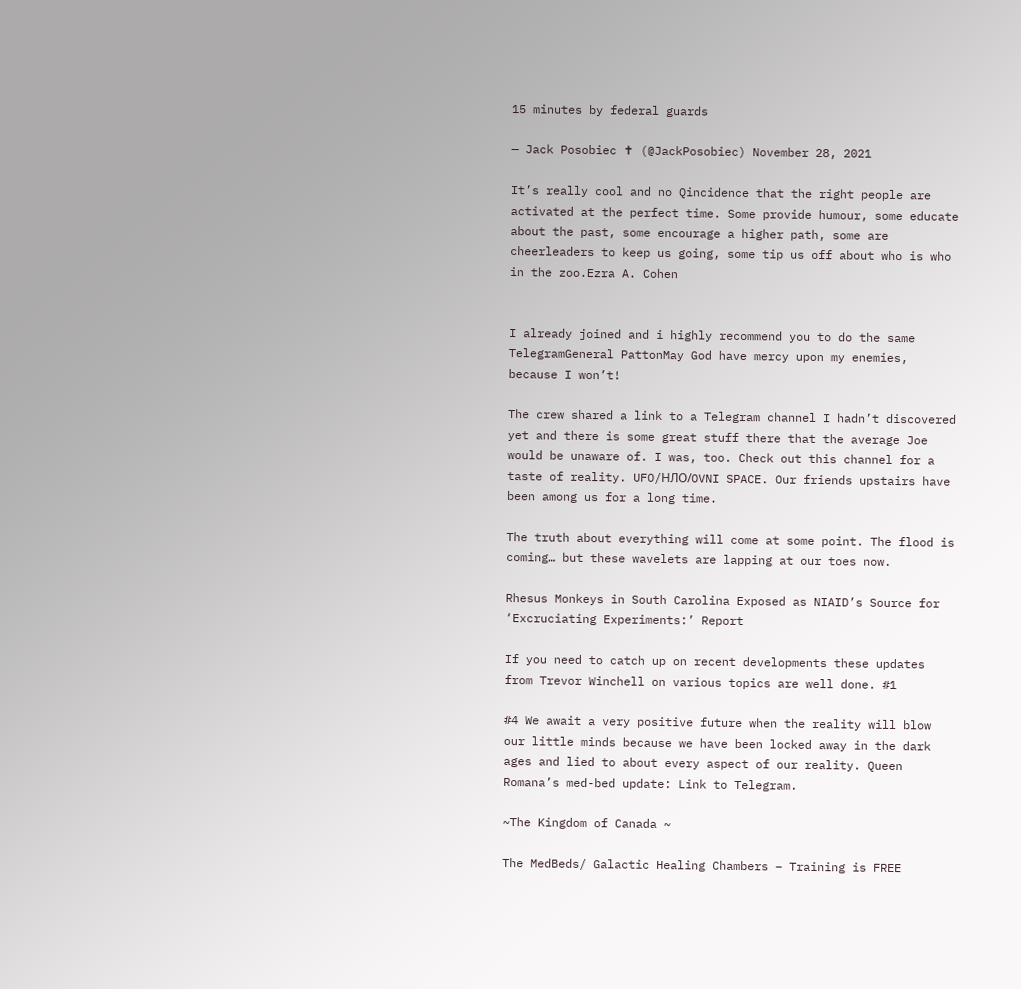15 minutes by federal guards

— Jack Posobiec ✝ (@JackPosobiec) November 28, 2021

It’s really cool and no Qincidence that the right people are activated at the perfect time. Some provide humour, some educate about the past, some encourage a higher path, some are cheerleaders to keep us going, some tip us off about who is who in the zoo.Ezra A. Cohen


I already joined and i highly recommend you to do the same TelegramGeneral PattonMay God have mercy upon my enemies, because I won’t!

The crew shared a link to a Telegram channel I hadn’t discovered yet and there is some great stuff there that the average Joe would be unaware of. I was, too. Check out this channel for a taste of reality. UFO/НЛО/OVNI SPACE. Our friends upstairs have been among us for a long time.

The truth about everything will come at some point. The flood is coming… but these wavelets are lapping at our toes now.

Rhesus Monkeys in South Carolina Exposed as NIAID’s Source for ‘Excruciating Experiments:’ Report

If you need to catch up on recent developments these updates from Trevor Winchell on various topics are well done. #1

#4 We await a very positive future when the reality will blow our little minds because we have been locked away in the dark ages and lied to about every aspect of our reality. Queen Romana’s med-bed update: Link to Telegram.

~The Kingdom of Canada ~

The MedBeds/ Galactic Healing Chambers – Training is FREE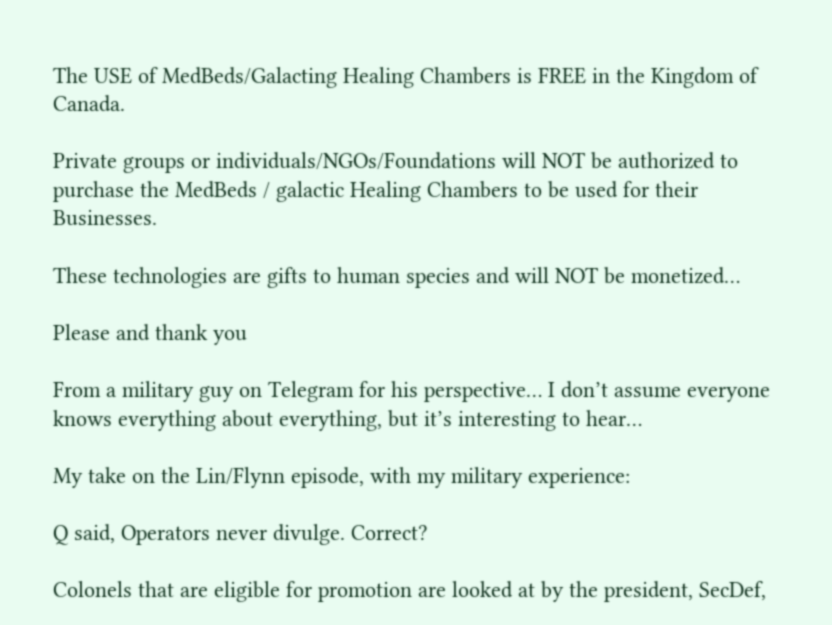The USE of MedBeds/Galacting Healing Chambers is FREE in the Kingdom of Canada.

Private groups or individuals/NGOs/Foundations will NOT be authorized to purchase the MedBeds / galactic Healing Chambers to be used for their Businesses.

These technologies are gifts to human species and will NOT be monetized…

Please and thank you

From a military guy on Telegram for his perspective… I don’t assume everyone knows everything about everything, but it’s interesting to hear…

My take on the Lin/Flynn episode, with my military experience:

Q said, Operators never divulge. Correct?

Colonels that are eligible for promotion are looked at by the president, SecDef,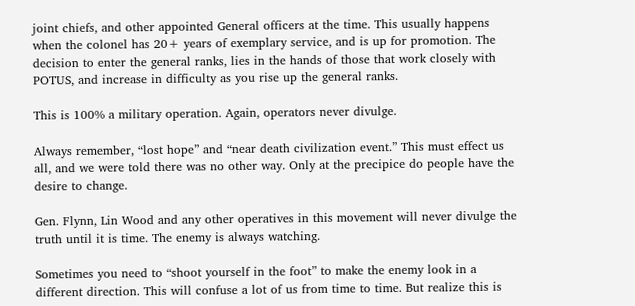joint chiefs, and other appointed General officers at the time. This usually happens when the colonel has 20+ years of exemplary service, and is up for promotion. The decision to enter the general ranks, lies in the hands of those that work closely with POTUS, and increase in difficulty as you rise up the general ranks.

This is 100% a military operation. Again, operators never divulge.

Always remember, “lost hope” and “near death civilization event.” This must effect us all, and we were told there was no other way. Only at the precipice do people have the desire to change.

Gen. Flynn, Lin Wood and any other operatives in this movement will never divulge the truth until it is time. The enemy is always watching.

Sometimes you need to “shoot yourself in the foot” to make the enemy look in a different direction. This will confuse a lot of us from time to time. But realize this is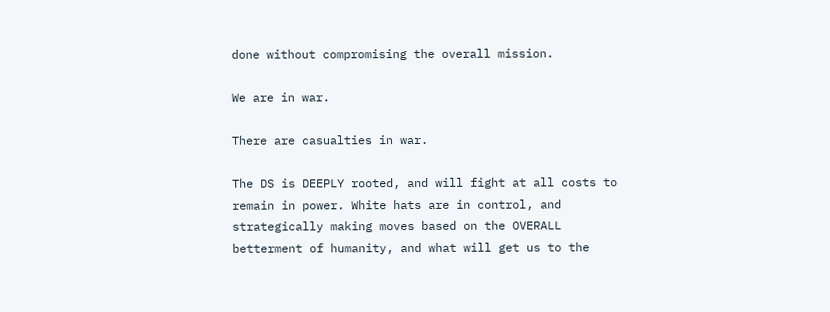done without compromising the overall mission.

We are in war.

There are casualties in war.

The DS is DEEPLY rooted, and will fight at all costs to remain in power. White hats are in control, and strategically making moves based on the OVERALL betterment of humanity, and what will get us to the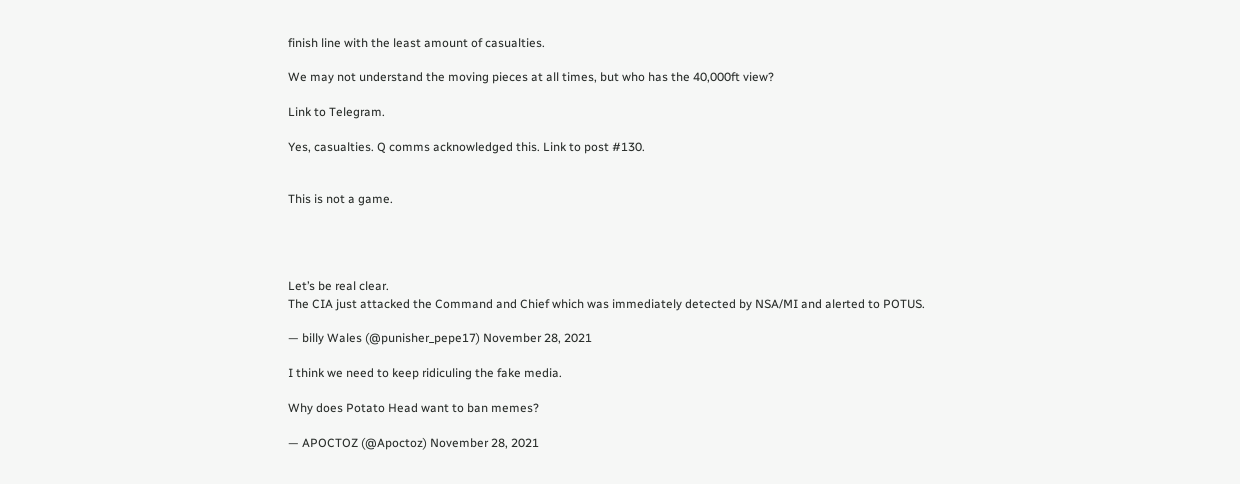finish line with the least amount of casualties.

We may not understand the moving pieces at all times, but who has the 40,000ft view?

Link to Telegram.

Yes, casualties. Q comms acknowledged this. Link to post #130.


This is not a game.




Let’s be real clear.
The CIA just attacked the Command and Chief which was immediately detected by NSA/MI and alerted to POTUS.

— billy Wales (@punisher_pepe17) November 28, 2021

I think we need to keep ridiculing the fake media.

Why does Potato Head want to ban memes?

— APOCTOZ (@Apoctoz) November 28, 2021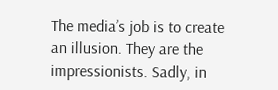The media’s job is to create an illusion. They are the impressionists. Sadly, in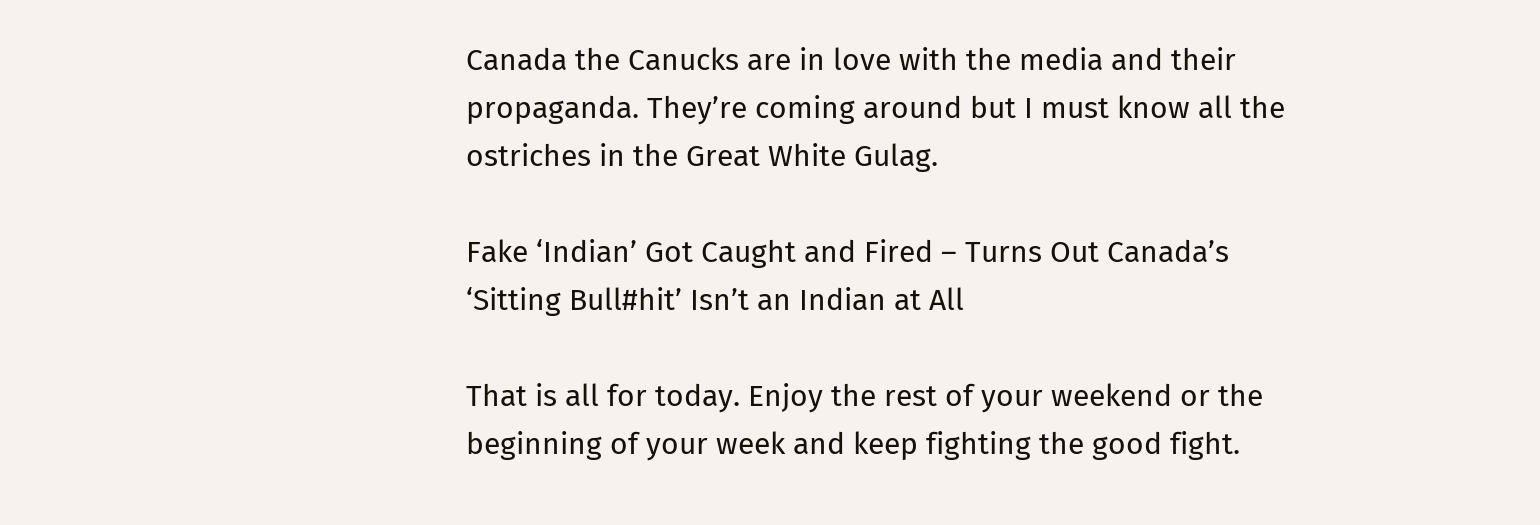Canada the Canucks are in love with the media and their propaganda. They’re coming around but I must know all the ostriches in the Great White Gulag.

Fake ‘Indian’ Got Caught and Fired – Turns Out Canada’s ‘Sitting Bull#hit’ Isn’t an Indian at All

That is all for today. Enjoy the rest of your weekend or the beginning of your week and keep fighting the good fight.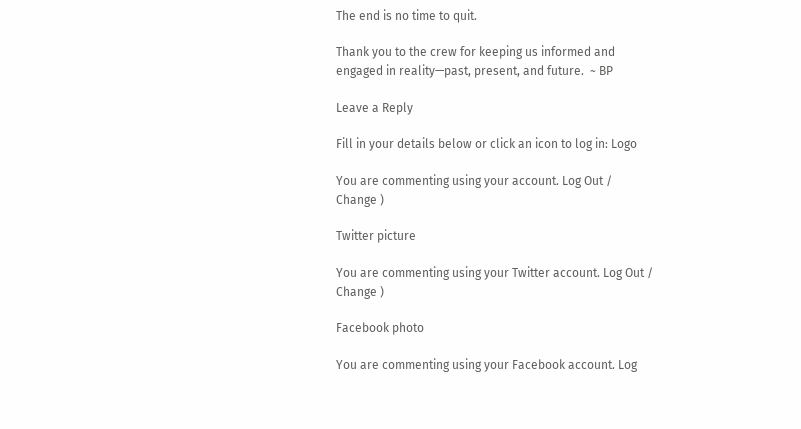The end is no time to quit.

Thank you to the crew for keeping us informed and engaged in reality—past, present, and future.  ~ BP

Leave a Reply

Fill in your details below or click an icon to log in: Logo

You are commenting using your account. Log Out /  Change )

Twitter picture

You are commenting using your Twitter account. Log Out /  Change )

Facebook photo

You are commenting using your Facebook account. Log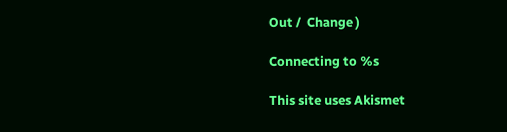Out /  Change )

Connecting to %s

This site uses Akismet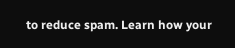to reduce spam. Learn how your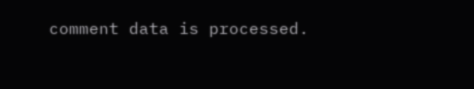comment data is processed.